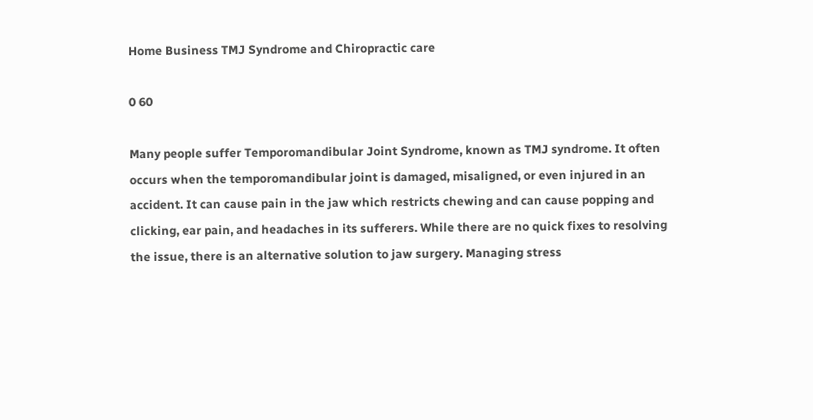Home Business TMJ Syndrome and Chiropractic care

0 60

Many people suffer Temporomandibular Joint Syndrome, known as TMJ syndrome. It often occurs when the temporomandibular joint is damaged, misaligned, or even injured in an accident. It can cause pain in the jaw which restricts chewing and can cause popping and clicking, ear pain, and headaches in its sufferers. While there are no quick fixes to resolving the issue, there is an alternative solution to jaw surgery. Managing stress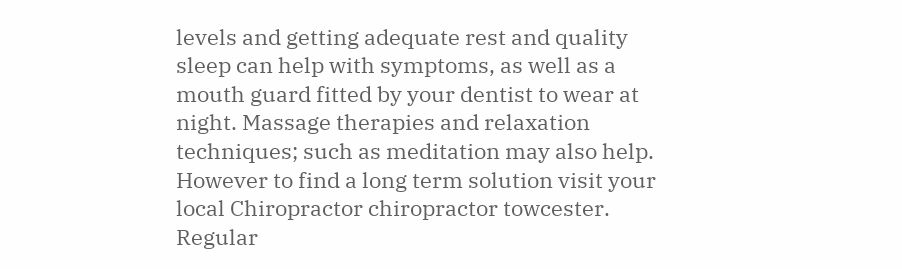levels and getting adequate rest and quality sleep can help with symptoms, as well as a mouth guard fitted by your dentist to wear at night. Massage therapies and relaxation techniques; such as meditation may also help. However to find a long term solution visit your local Chiropractor chiropractor towcester. Regular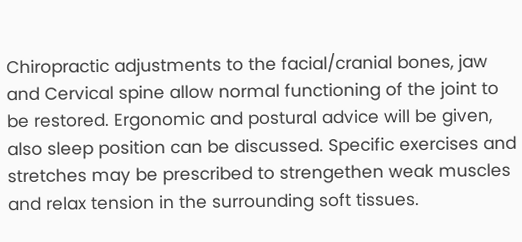Chiropractic adjustments to the facial/cranial bones, jaw and Cervical spine allow normal functioning of the joint to be restored. Ergonomic and postural advice will be given, also sleep position can be discussed. Specific exercises and stretches may be prescribed to strengethen weak muscles and relax tension in the surrounding soft tissues.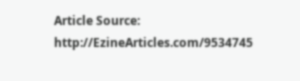Article Source: http://EzineArticles.com/9534745